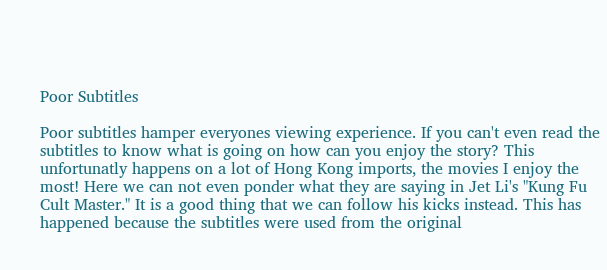Poor Subtitles

Poor subtitles hamper everyones viewing experience. If you can't even read the subtitles to know what is going on how can you enjoy the story? This unfortunatly happens on a lot of Hong Kong imports, the movies I enjoy the most! Here we can not even ponder what they are saying in Jet Li's "Kung Fu Cult Master." It is a good thing that we can follow his kicks instead. This has happened because the subtitles were used from the original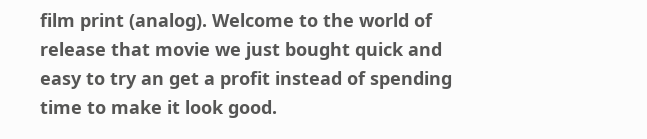film print (analog). Welcome to the world of release that movie we just bought quick and easy to try an get a profit instead of spending time to make it look good.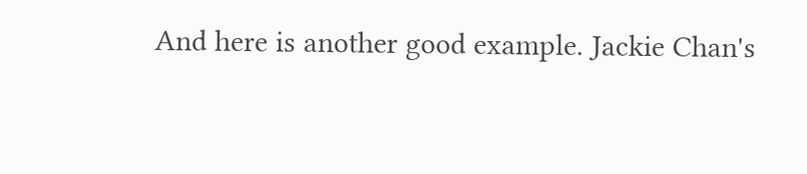And here is another good example. Jackie Chan's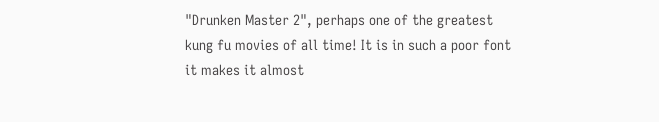"Drunken Master 2", perhaps one of the greatest kung fu movies of all time! It is in such a poor font it makes it almost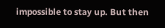impossible to stay up. But then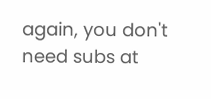again, you don't need subs at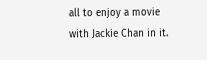all to enjoy a movie with Jackie Chan in it.